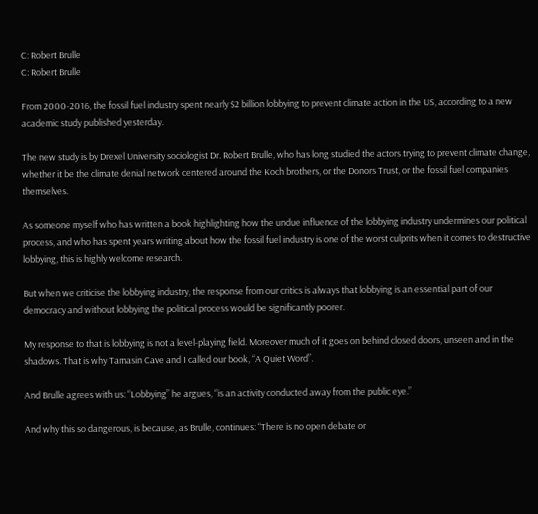C: Robert Brulle
C: Robert Brulle

From 2000-2016, the fossil fuel industry spent nearly $2 billion lobbying to prevent climate action in the US, according to a new academic study published yesterday.

The new study is by Drexel University sociologist Dr. Robert Brulle, who has long studied the actors trying to prevent climate change, whether it be the climate denial network centered around the Koch brothers, or the Donors Trust, or the fossil fuel companies themselves.

As someone myself who has written a book highlighting how the undue influence of the lobbying industry undermines our political process, and who has spent years writing about how the fossil fuel industry is one of the worst culprits when it comes to destructive lobbying, this is highly welcome research.

But when we criticise the lobbying industry, the response from our critics is always that lobbying is an essential part of our democracy and without lobbying the political process would be significantly poorer.

My response to that is lobbying is not a level-playing field. Moreover much of it goes on behind closed doors, unseen and in the shadows. That is why Tamasin Cave and I called our book, “A Quiet Word”.

And Brulle agrees with us: “Lobbying” he argues, “is an activity conducted away from the public eye.”

And why this so dangerous, is because, as Brulle, continues: “There is no open debate or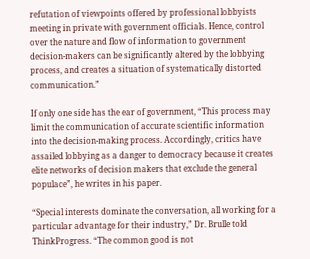refutation of viewpoints offered by professional lobbyists meeting in private with government officials. Hence, control over the nature and flow of information to government decision-makers can be significantly altered by the lobbying process, and creates a situation of systematically distorted communication.”

If only one side has the ear of government, “This process may limit the communication of accurate scientific information into the decision-making process. Accordingly, critics have assailed lobbying as a danger to democracy because it creates elite networks of decision makers that exclude the general populace”, he writes in his paper.

“Special interests dominate the conversation, all working for a particular advantage for their industry,” Dr. Brulle told ThinkProgress. “The common good is not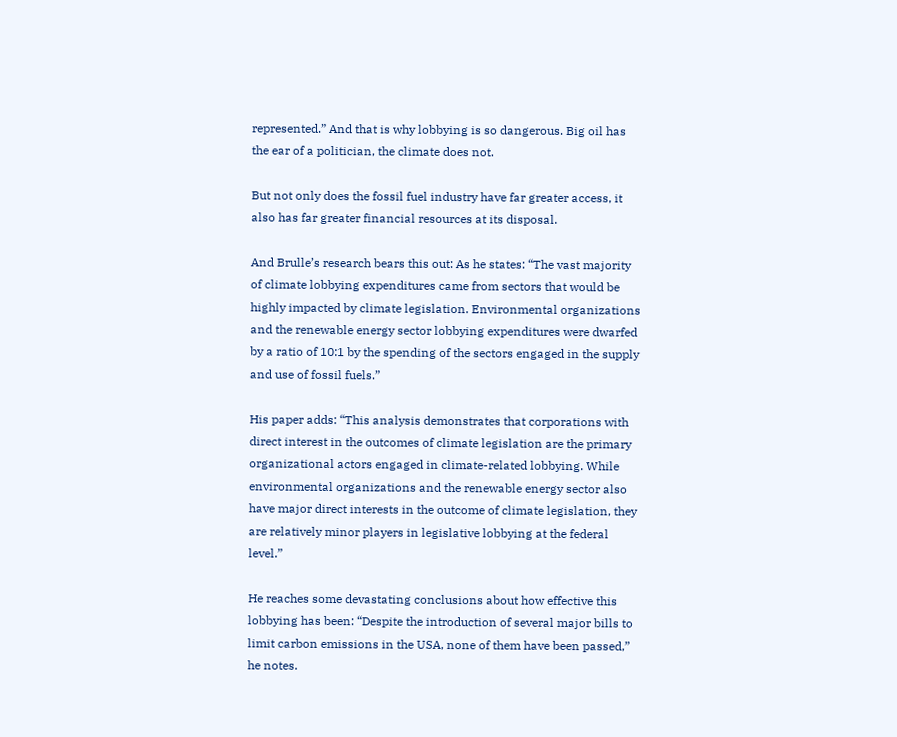represented.” And that is why lobbying is so dangerous. Big oil has the ear of a politician, the climate does not.

But not only does the fossil fuel industry have far greater access, it also has far greater financial resources at its disposal.

And Brulle’s research bears this out: As he states: “The vast majority of climate lobbying expenditures came from sectors that would be highly impacted by climate legislation. Environmental organizations and the renewable energy sector lobbying expenditures were dwarfed by a ratio of 10:1 by the spending of the sectors engaged in the supply and use of fossil fuels.”

His paper adds: “This analysis demonstrates that corporations with direct interest in the outcomes of climate legislation are the primary organizational actors engaged in climate-related lobbying. While environmental organizations and the renewable energy sector also have major direct interests in the outcome of climate legislation, they are relatively minor players in legislative lobbying at the federal level.”

He reaches some devastating conclusions about how effective this lobbying has been: “Despite the introduction of several major bills to limit carbon emissions in the USA, none of them have been passed,” he notes.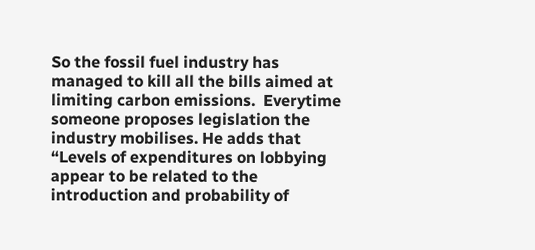So the fossil fuel industry has managed to kill all the bills aimed at limiting carbon emissions.  Everytime someone proposes legislation the industry mobilises. He adds that “Levels of expenditures on lobbying appear to be related to the introduction and probability of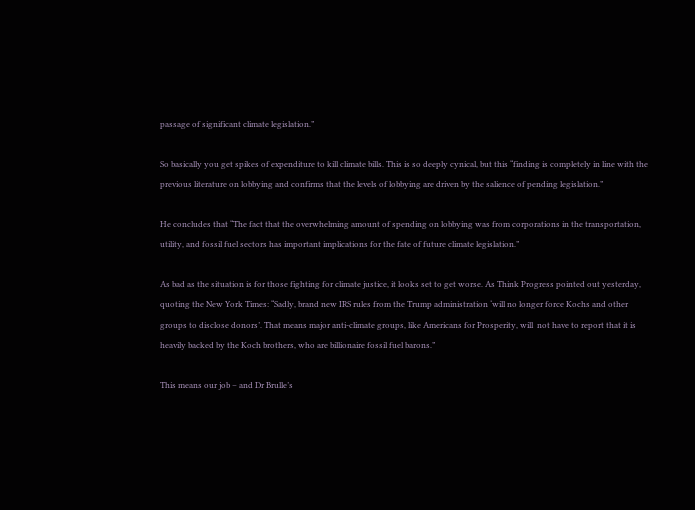passage of significant climate legislation.”

So basically you get spikes of expenditure to kill climate bills. This is so deeply cynical, but this “finding is completely in line with the previous literature on lobbying and confirms that the levels of lobbying are driven by the salience of pending legislation.”

He concludes that “The fact that the overwhelming amount of spending on lobbying was from corporations in the transportation, utility, and fossil fuel sectors has important implications for the fate of future climate legislation.”

As bad as the situation is for those fighting for climate justice, it looks set to get worse. As Think Progress pointed out yesterday, quoting the New York Times: “Sadly, brand new IRS rules from the Trump administration ‘will no longer force Kochs and other groups to disclose donors’. That means major anti-climate groups, like Americans for Prosperity, will  not have to report that it is heavily backed by the Koch brothers, who are billionaire fossil fuel barons.”

This means our job – and Dr Brulle’s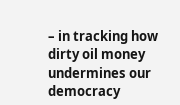– in tracking how dirty oil money undermines our democracy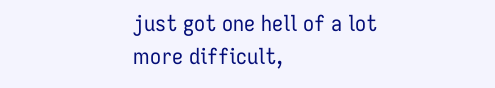just got one hell of a lot more difficult,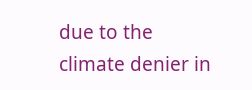due to the climate denier in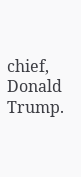chief, Donald Trump.